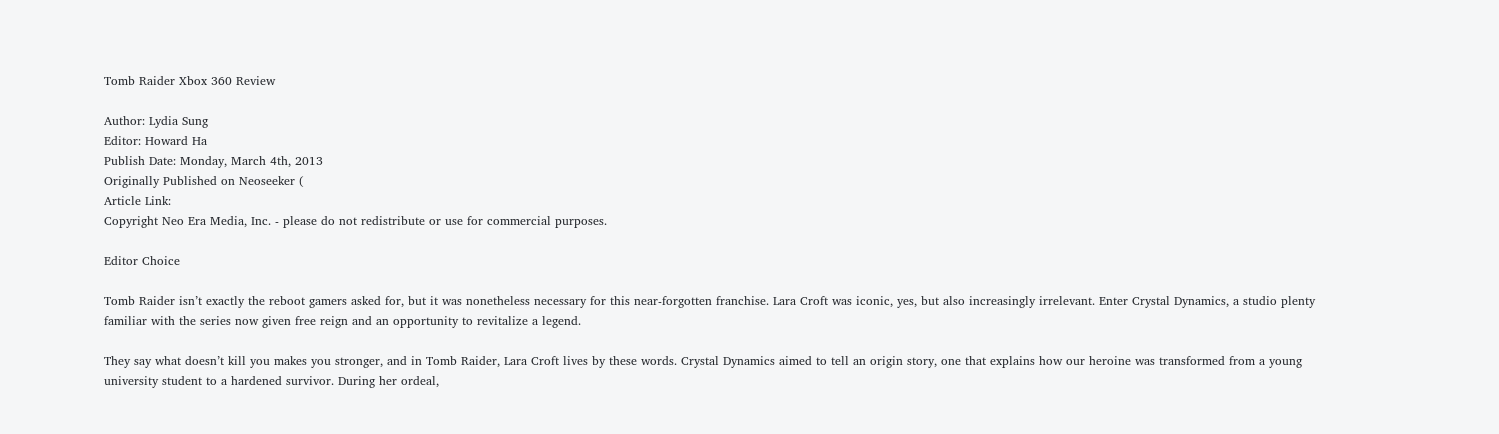Tomb Raider Xbox 360 Review

Author: Lydia Sung
Editor: Howard Ha
Publish Date: Monday, March 4th, 2013
Originally Published on Neoseeker (
Article Link:
Copyright Neo Era Media, Inc. - please do not redistribute or use for commercial purposes.

Editor Choice

Tomb Raider isn’t exactly the reboot gamers asked for, but it was nonetheless necessary for this near-forgotten franchise. Lara Croft was iconic, yes, but also increasingly irrelevant. Enter Crystal Dynamics, a studio plenty familiar with the series now given free reign and an opportunity to revitalize a legend.

They say what doesn’t kill you makes you stronger, and in Tomb Raider, Lara Croft lives by these words. Crystal Dynamics aimed to tell an origin story, one that explains how our heroine was transformed from a young university student to a hardened survivor. During her ordeal,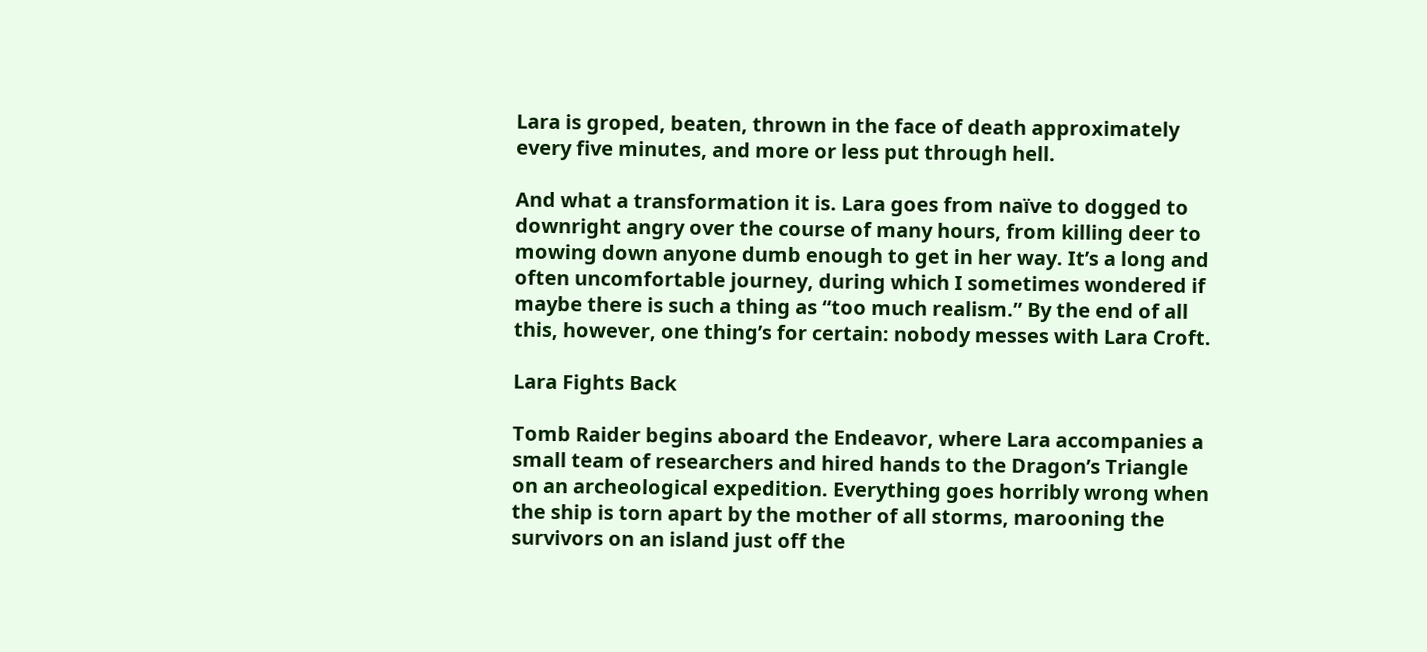Lara is groped, beaten, thrown in the face of death approximately every five minutes, and more or less put through hell.

And what a transformation it is. Lara goes from naïve to dogged to downright angry over the course of many hours, from killing deer to mowing down anyone dumb enough to get in her way. It’s a long and often uncomfortable journey, during which I sometimes wondered if maybe there is such a thing as “too much realism.” By the end of all this, however, one thing’s for certain: nobody messes with Lara Croft.

Lara Fights Back

Tomb Raider begins aboard the Endeavor, where Lara accompanies a small team of researchers and hired hands to the Dragon’s Triangle on an archeological expedition. Everything goes horribly wrong when the ship is torn apart by the mother of all storms, marooning the survivors on an island just off the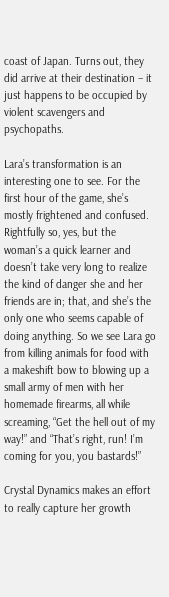coast of Japan. Turns out, they did arrive at their destination – it just happens to be occupied by violent scavengers and psychopaths.

Lara’s transformation is an interesting one to see. For the first hour of the game, she’s mostly frightened and confused. Rightfully so, yes, but the woman’s a quick learner and doesn’t take very long to realize the kind of danger she and her friends are in; that, and she’s the only one who seems capable of doing anything. So we see Lara go from killing animals for food with a makeshift bow to blowing up a small army of men with her homemade firearms, all while screaming, “Get the hell out of my way!” and “That’s right, run! I’m coming for you, you bastards!”

Crystal Dynamics makes an effort to really capture her growth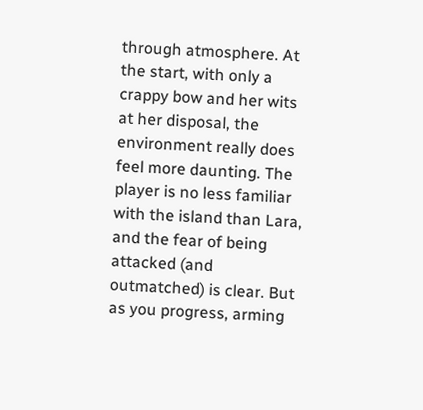through atmosphere. At the start, with only a crappy bow and her wits at her disposal, the environment really does feel more daunting. The player is no less familiar with the island than Lara, and the fear of being attacked (and outmatched) is clear. But as you progress, arming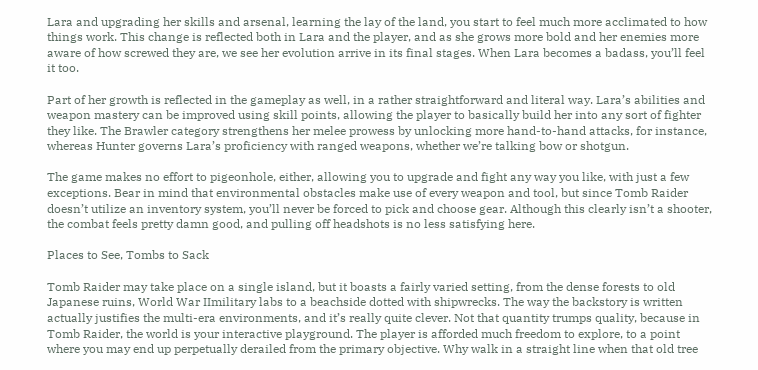Lara and upgrading her skills and arsenal, learning the lay of the land, you start to feel much more acclimated to how things work. This change is reflected both in Lara and the player, and as she grows more bold and her enemies more aware of how screwed they are, we see her evolution arrive in its final stages. When Lara becomes a badass, you’ll feel it too.

Part of her growth is reflected in the gameplay as well, in a rather straightforward and literal way. Lara’s abilities and weapon mastery can be improved using skill points, allowing the player to basically build her into any sort of fighter they like. The Brawler category strengthens her melee prowess by unlocking more hand-to-hand attacks, for instance, whereas Hunter governs Lara’s proficiency with ranged weapons, whether we’re talking bow or shotgun.

The game makes no effort to pigeonhole, either, allowing you to upgrade and fight any way you like, with just a few exceptions. Bear in mind that environmental obstacles make use of every weapon and tool, but since Tomb Raider doesn’t utilize an inventory system, you’ll never be forced to pick and choose gear. Although this clearly isn’t a shooter, the combat feels pretty damn good, and pulling off headshots is no less satisfying here.

Places to See, Tombs to Sack

Tomb Raider may take place on a single island, but it boasts a fairly varied setting, from the dense forests to old Japanese ruins, World War IImilitary labs to a beachside dotted with shipwrecks. The way the backstory is written actually justifies the multi-era environments, and it’s really quite clever. Not that quantity trumps quality, because in Tomb Raider, the world is your interactive playground. The player is afforded much freedom to explore, to a point where you may end up perpetually derailed from the primary objective. Why walk in a straight line when that old tree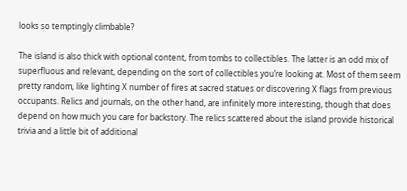looks so temptingly climbable?

The island is also thick with optional content, from tombs to collectibles. The latter is an odd mix of superfluous and relevant, depending on the sort of collectibles you’re looking at. Most of them seem pretty random, like lighting X number of fires at sacred statues or discovering X flags from previous occupants. Relics and journals, on the other hand, are infinitely more interesting, though that does depend on how much you care for backstory. The relics scattered about the island provide historical trivia and a little bit of additional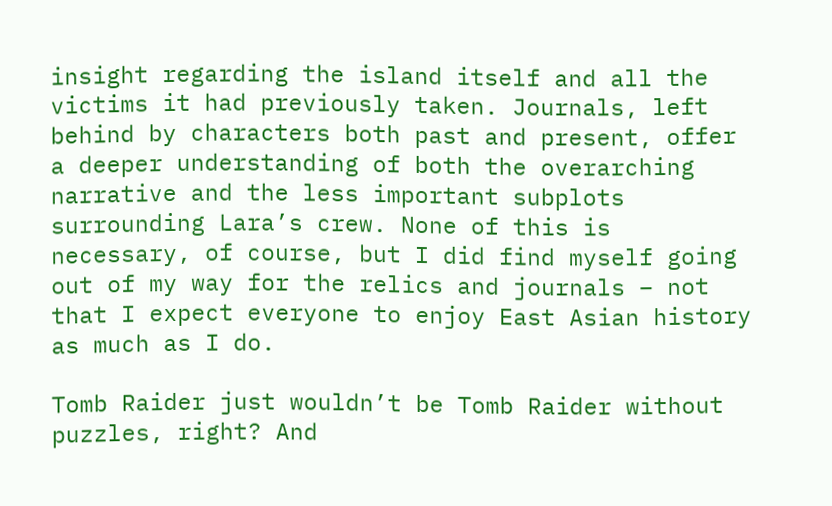insight regarding the island itself and all the victims it had previously taken. Journals, left behind by characters both past and present, offer a deeper understanding of both the overarching narrative and the less important subplots surrounding Lara’s crew. None of this is necessary, of course, but I did find myself going out of my way for the relics and journals – not that I expect everyone to enjoy East Asian history as much as I do.

Tomb Raider just wouldn’t be Tomb Raider without puzzles, right? And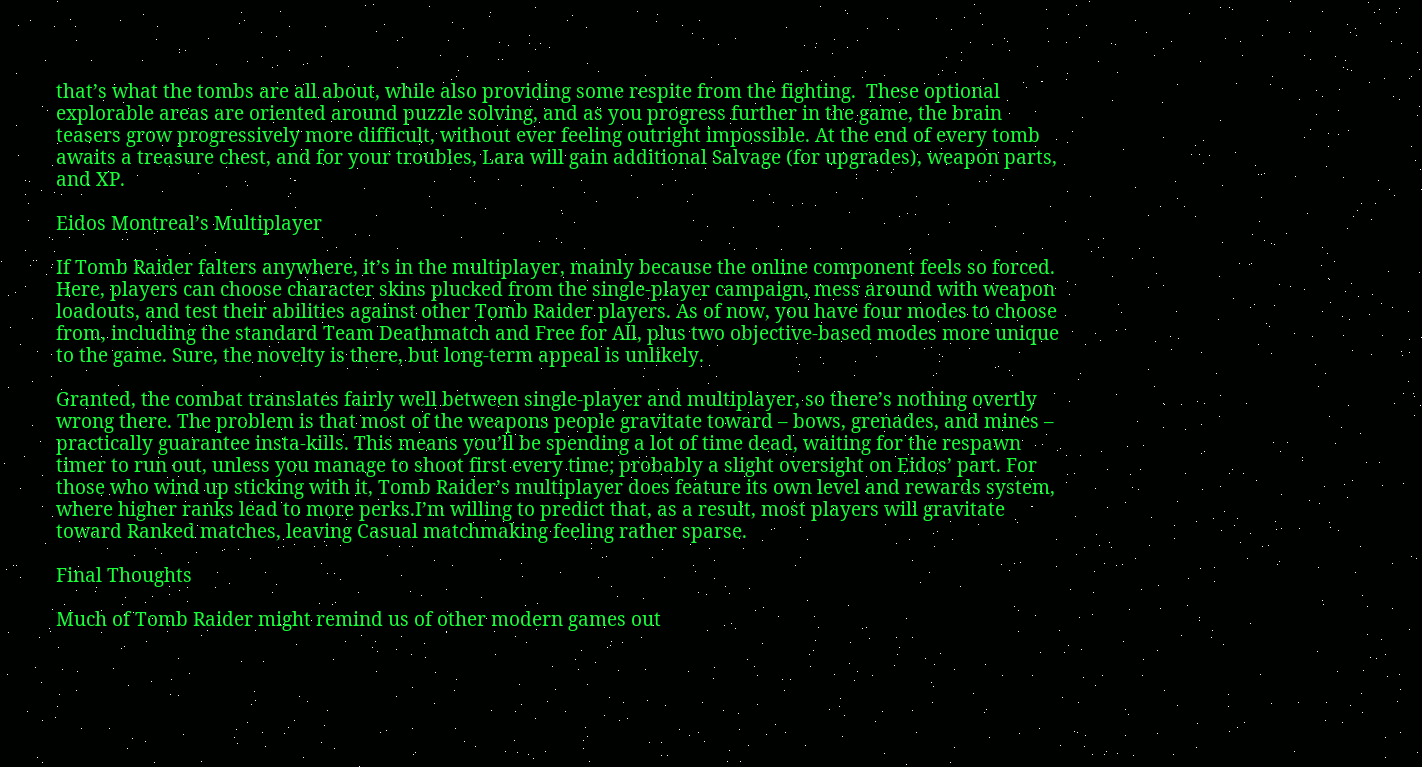that’s what the tombs are all about, while also providing some respite from the fighting.  These optional explorable areas are oriented around puzzle solving, and as you progress further in the game, the brain teasers grow progressively more difficult, without ever feeling outright impossible. At the end of every tomb awaits a treasure chest, and for your troubles, Lara will gain additional Salvage (for upgrades), weapon parts, and XP.

Eidos Montreal’s Multiplayer

If Tomb Raider falters anywhere, it’s in the multiplayer, mainly because the online component feels so forced. Here, players can choose character skins plucked from the single-player campaign, mess around with weapon loadouts, and test their abilities against other Tomb Raider players. As of now, you have four modes to choose from, including the standard Team Deathmatch and Free for All, plus two objective-based modes more unique to the game. Sure, the novelty is there, but long-term appeal is unlikely.

Granted, the combat translates fairly well between single-player and multiplayer, so there’s nothing overtly wrong there. The problem is that most of the weapons people gravitate toward – bows, grenades, and mines – practically guarantee insta-kills. This means you’ll be spending a lot of time dead, waiting for the respawn timer to run out, unless you manage to shoot first every time; probably a slight oversight on Eidos’ part. For those who wind up sticking with it, Tomb Raider’s multiplayer does feature its own level and rewards system, where higher ranks lead to more perks.I’m willing to predict that, as a result, most players will gravitate toward Ranked matches, leaving Casual matchmaking feeling rather sparse.

Final Thoughts

Much of Tomb Raider might remind us of other modern games out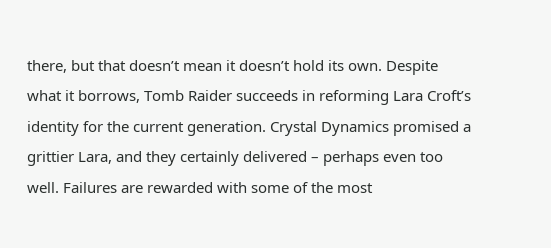there, but that doesn’t mean it doesn’t hold its own. Despite what it borrows, Tomb Raider succeeds in reforming Lara Croft’s identity for the current generation. Crystal Dynamics promised a grittier Lara, and they certainly delivered – perhaps even too well. Failures are rewarded with some of the most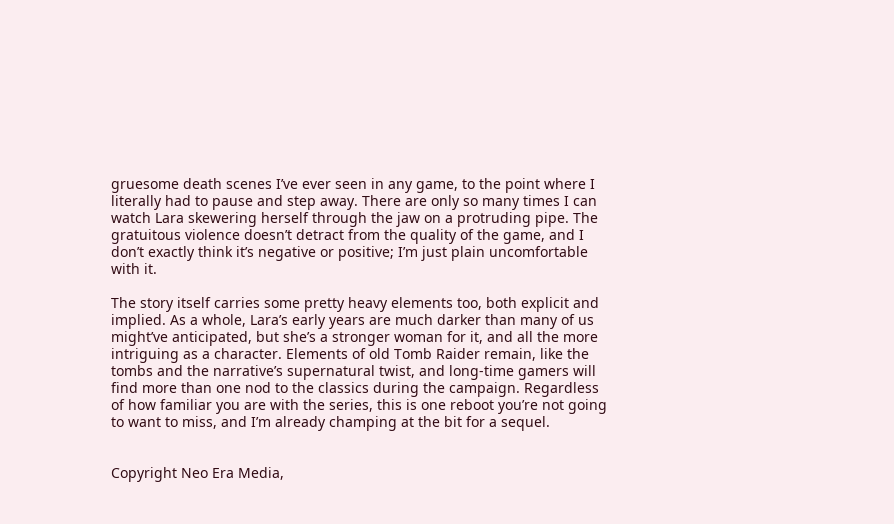gruesome death scenes I’ve ever seen in any game, to the point where I literally had to pause and step away. There are only so many times I can watch Lara skewering herself through the jaw on a protruding pipe. The gratuitous violence doesn’t detract from the quality of the game, and I don’t exactly think it’s negative or positive; I’m just plain uncomfortable with it.

The story itself carries some pretty heavy elements too, both explicit and implied. As a whole, Lara’s early years are much darker than many of us might’ve anticipated, but she’s a stronger woman for it, and all the more intriguing as a character. Elements of old Tomb Raider remain, like the tombs and the narrative’s supernatural twist, and long-time gamers will find more than one nod to the classics during the campaign. Regardless of how familiar you are with the series, this is one reboot you’re not going to want to miss, and I’m already champing at the bit for a sequel.


Copyright Neo Era Media,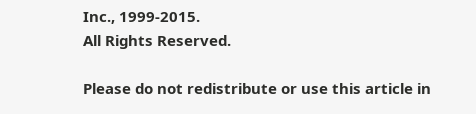Inc., 1999-2015.
All Rights Reserved.

Please do not redistribute or use this article in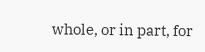whole, or in part, for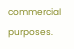commercial purposes.